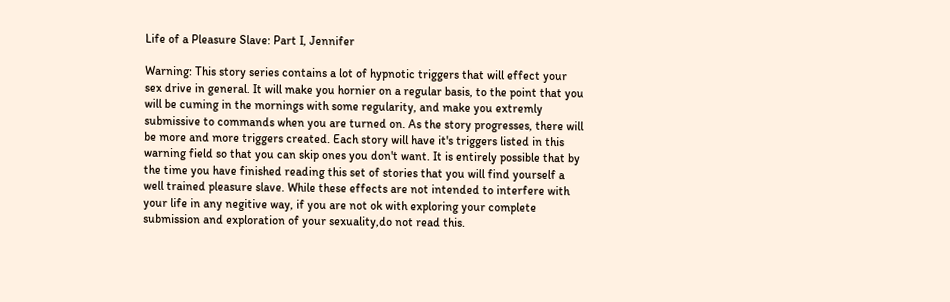Life of a Pleasure Slave: Part I, Jennifer

Warning: This story series contains a lot of hypnotic triggers that will effect your sex drive in general. It will make you hornier on a regular basis, to the point that you will be cuming in the mornings with some regularity, and make you extremly submissive to commands when you are turned on. As the story progresses, there will be more and more triggers created. Each story will have it's triggers listed in this warning field so that you can skip ones you don't want. It is entirely possible that by the time you have finished reading this set of stories that you will find yourself a well trained pleasure slave. While these effects are not intended to interfere with your life in any negitive way, if you are not ok with exploring your complete submission and exploration of your sexuality,do not read this.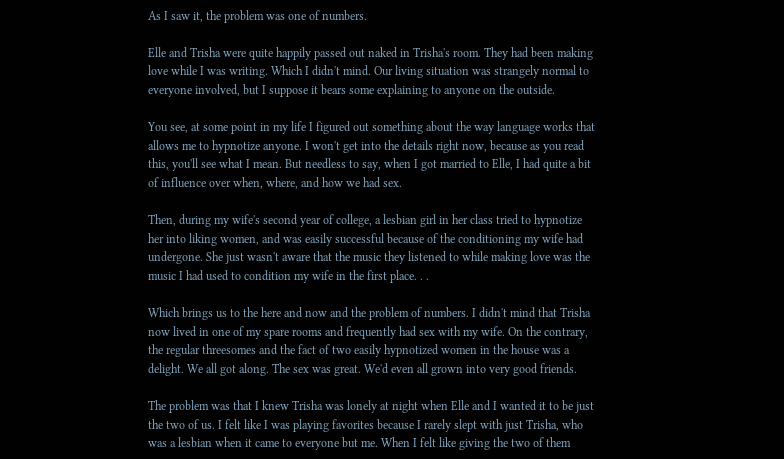As I saw it, the problem was one of numbers.

Elle and Trisha were quite happily passed out naked in Trisha's room. They had been making love while I was writing. Which I didn't mind. Our living situation was strangely normal to everyone involved, but I suppose it bears some explaining to anyone on the outside.

You see, at some point in my life I figured out something about the way language works that allows me to hypnotize anyone. I won't get into the details right now, because as you read this, you'll see what I mean. But needless to say, when I got married to Elle, I had quite a bit of influence over when, where, and how we had sex.

Then, during my wife's second year of college, a lesbian girl in her class tried to hypnotize her into liking women, and was easily successful because of the conditioning my wife had undergone. She just wasn't aware that the music they listened to while making love was the music I had used to condition my wife in the first place. . .

Which brings us to the here and now and the problem of numbers. I didn't mind that Trisha now lived in one of my spare rooms and frequently had sex with my wife. On the contrary, the regular threesomes and the fact of two easily hypnotized women in the house was a delight. We all got along. The sex was great. We'd even all grown into very good friends.

The problem was that I knew Trisha was lonely at night when Elle and I wanted it to be just the two of us. I felt like I was playing favorites because I rarely slept with just Trisha, who was a lesbian when it came to everyone but me. When I felt like giving the two of them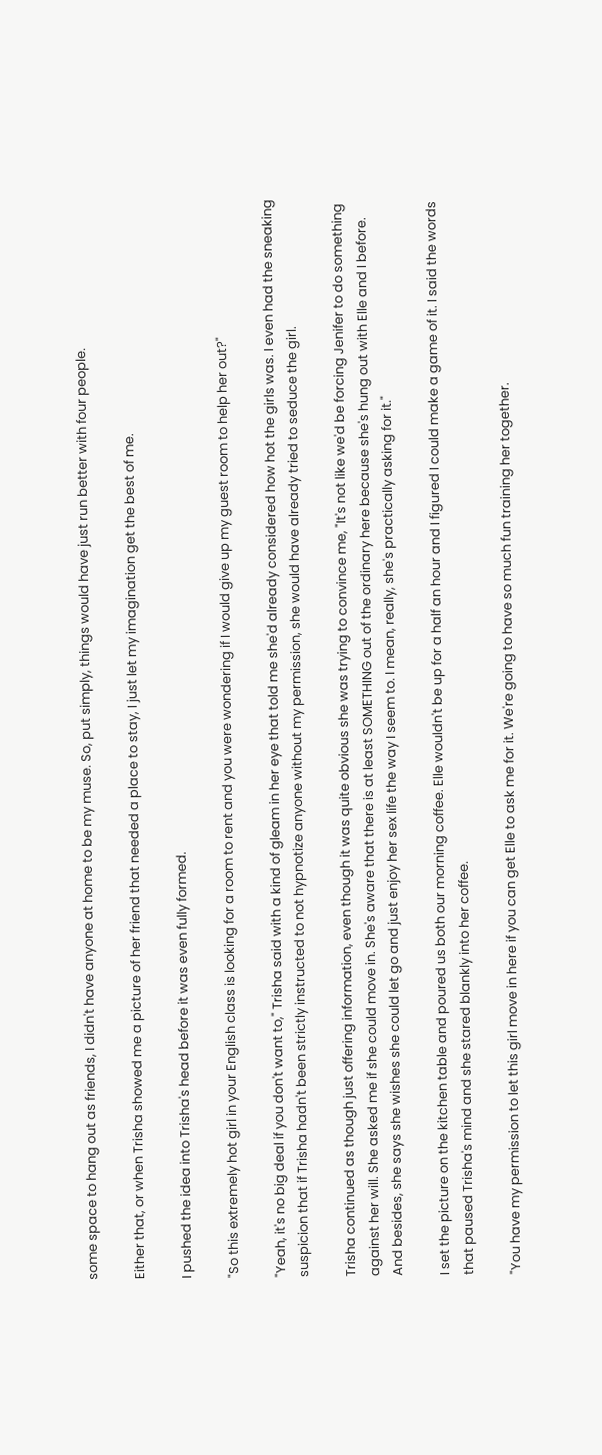some space to hang out as friends, I didn't have anyone at home to be my muse. So, put simply, things would have just run better with four people.

Either that, or when Trisha showed me a picture of her friend that needed a place to stay, I just let my imagination get the best of me.

I pushed the idea into Trisha's head before it was even fully formed.

"So this extremely hot girl in your English class is looking for a room to rent and you were wondering if I would give up my guest room to help her out?"

"Yeah, it's no big deal if you don't want to," Trisha said with a kind of gleam in her eye that told me she'd already considered how hot the girls was. I even had the sneaking suspicion that if Trisha hadn't been strictly instructed to not hypnotize anyone without my permission, she would have already tried to seduce the girl.

Trisha continued as though just offering information, even though it was quite obvious she was trying to convince me, "It's not like we'd be forcing Jenifer to do something against her will. She asked me if she could move in. She's aware that there is at least SOMETHING out of the ordinary here because she's hung out with Elle and I before. And besides, she says she wishes she could let go and just enjoy her sex life the way I seem to. I mean, really, she's practically asking for it."

I set the picture on the kitchen table and poured us both our morning coffee. Elle wouldn't be up for a half an hour and I figured I could make a game of it. I said the words that paused Trisha's mind and she stared blankly into her coffee.

"You have my permission to let this girl move in here if you can get Elle to ask me for it. We're going to have so much fun training her together.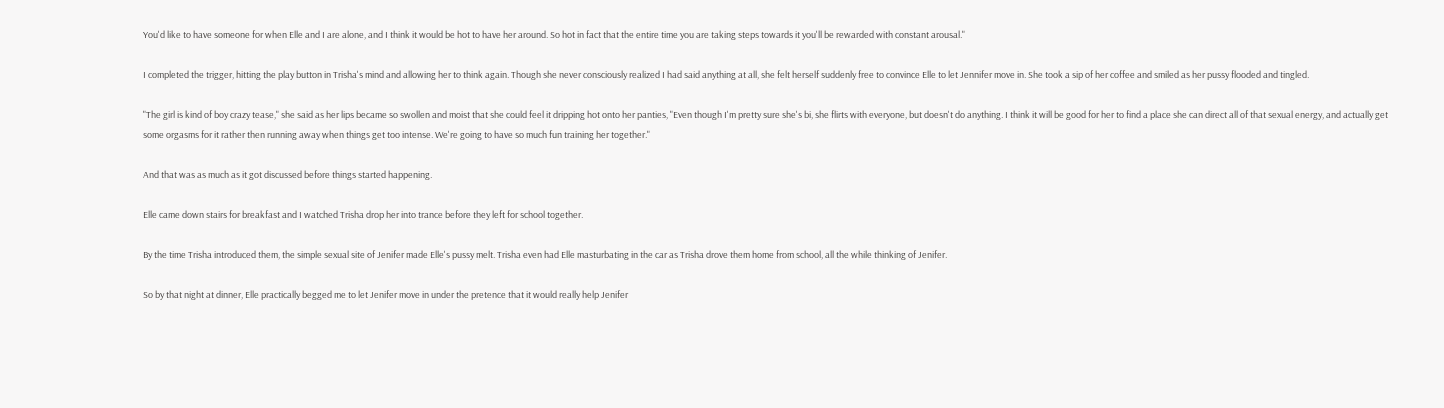You'd like to have someone for when Elle and I are alone, and I think it would be hot to have her around. So hot in fact that the entire time you are taking steps towards it you'll be rewarded with constant arousal."

I completed the trigger, hitting the play button in Trisha's mind and allowing her to think again. Though she never consciously realized I had said anything at all, she felt herself suddenly free to convince Elle to let Jennifer move in. She took a sip of her coffee and smiled as her pussy flooded and tingled.

"The girl is kind of boy crazy tease," she said as her lips became so swollen and moist that she could feel it dripping hot onto her panties, "Even though I'm pretty sure she's bi, she flirts with everyone, but doesn't do anything. I think it will be good for her to find a place she can direct all of that sexual energy, and actually get some orgasms for it rather then running away when things get too intense. We're going to have so much fun training her together."

And that was as much as it got discussed before things started happening.

Elle came down stairs for breakfast and I watched Trisha drop her into trance before they left for school together.

By the time Trisha introduced them, the simple sexual site of Jenifer made Elle's pussy melt. Trisha even had Elle masturbating in the car as Trisha drove them home from school, all the while thinking of Jenifer.

So by that night at dinner, Elle practically begged me to let Jenifer move in under the pretence that it would really help Jenifer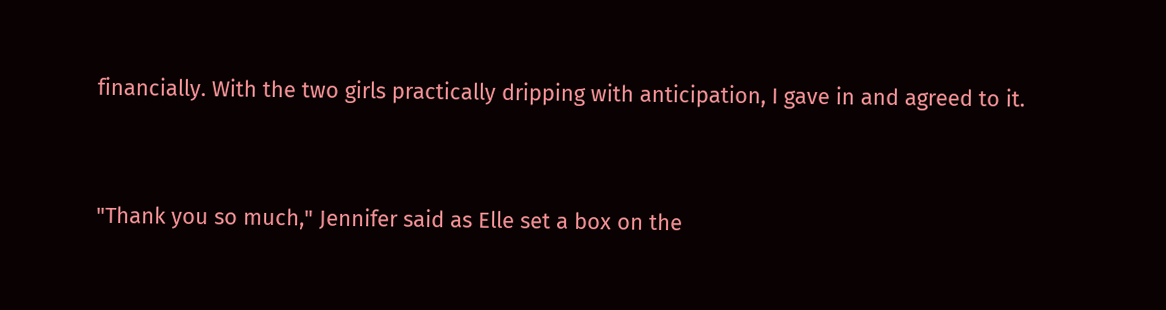financially. With the two girls practically dripping with anticipation, I gave in and agreed to it.


"Thank you so much," Jennifer said as Elle set a box on the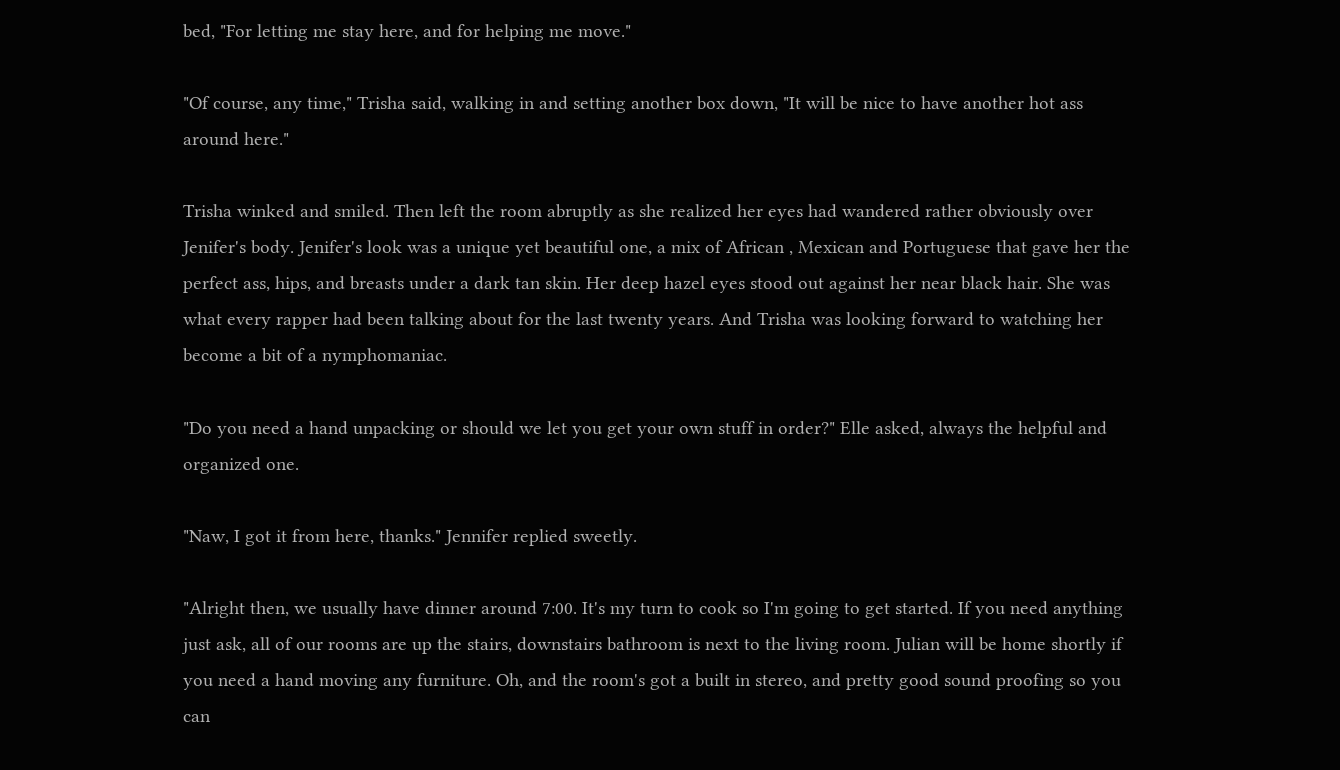bed, "For letting me stay here, and for helping me move."

"Of course, any time," Trisha said, walking in and setting another box down, "It will be nice to have another hot ass around here."

Trisha winked and smiled. Then left the room abruptly as she realized her eyes had wandered rather obviously over Jenifer's body. Jenifer's look was a unique yet beautiful one, a mix of African , Mexican and Portuguese that gave her the perfect ass, hips, and breasts under a dark tan skin. Her deep hazel eyes stood out against her near black hair. She was what every rapper had been talking about for the last twenty years. And Trisha was looking forward to watching her become a bit of a nymphomaniac.

"Do you need a hand unpacking or should we let you get your own stuff in order?" Elle asked, always the helpful and organized one.

"Naw, I got it from here, thanks." Jennifer replied sweetly.

"Alright then, we usually have dinner around 7:00. It's my turn to cook so I'm going to get started. If you need anything just ask, all of our rooms are up the stairs, downstairs bathroom is next to the living room. Julian will be home shortly if you need a hand moving any furniture. Oh, and the room's got a built in stereo, and pretty good sound proofing so you can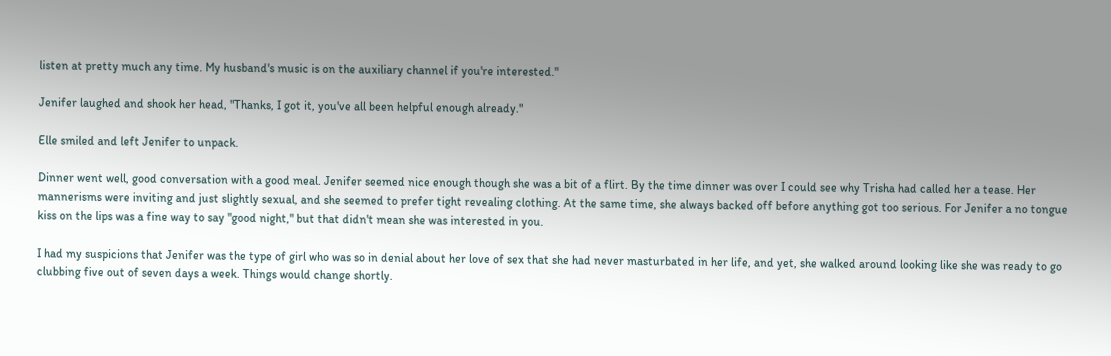listen at pretty much any time. My husband's music is on the auxiliary channel if you're interested."

Jenifer laughed and shook her head, "Thanks, I got it, you've all been helpful enough already."

Elle smiled and left Jenifer to unpack.

Dinner went well, good conversation with a good meal. Jenifer seemed nice enough though she was a bit of a flirt. By the time dinner was over I could see why Trisha had called her a tease. Her mannerisms were inviting and just slightly sexual, and she seemed to prefer tight revealing clothing. At the same time, she always backed off before anything got too serious. For Jenifer a no tongue kiss on the lips was a fine way to say "good night," but that didn't mean she was interested in you.

I had my suspicions that Jenifer was the type of girl who was so in denial about her love of sex that she had never masturbated in her life, and yet, she walked around looking like she was ready to go clubbing five out of seven days a week. Things would change shortly.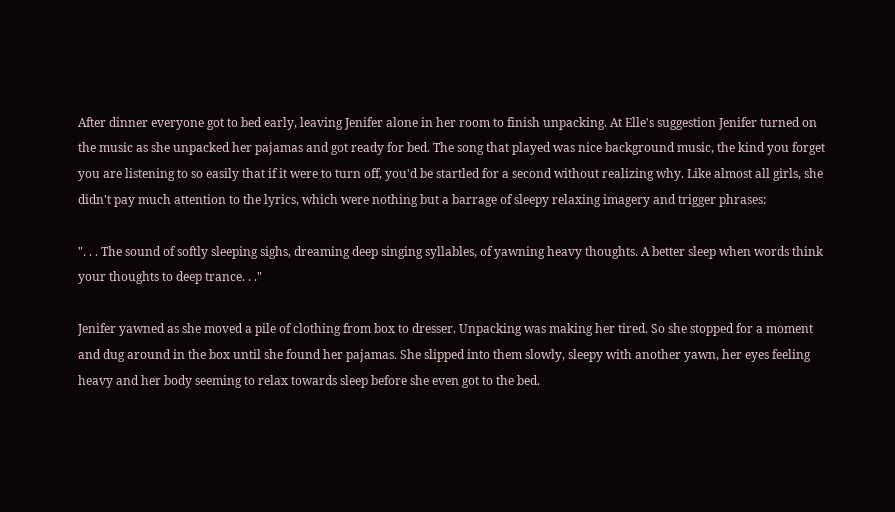After dinner everyone got to bed early, leaving Jenifer alone in her room to finish unpacking. At Elle's suggestion Jenifer turned on the music as she unpacked her pajamas and got ready for bed. The song that played was nice background music, the kind you forget you are listening to so easily that if it were to turn off, you'd be startled for a second without realizing why. Like almost all girls, she didn't pay much attention to the lyrics, which were nothing but a barrage of sleepy relaxing imagery and trigger phrases:

". . . The sound of softly sleeping sighs, dreaming deep singing syllables, of yawning heavy thoughts. A better sleep when words think your thoughts to deep trance. . ."

Jenifer yawned as she moved a pile of clothing from box to dresser. Unpacking was making her tired. So she stopped for a moment and dug around in the box until she found her pajamas. She slipped into them slowly, sleepy with another yawn, her eyes feeling heavy and her body seeming to relax towards sleep before she even got to the bed.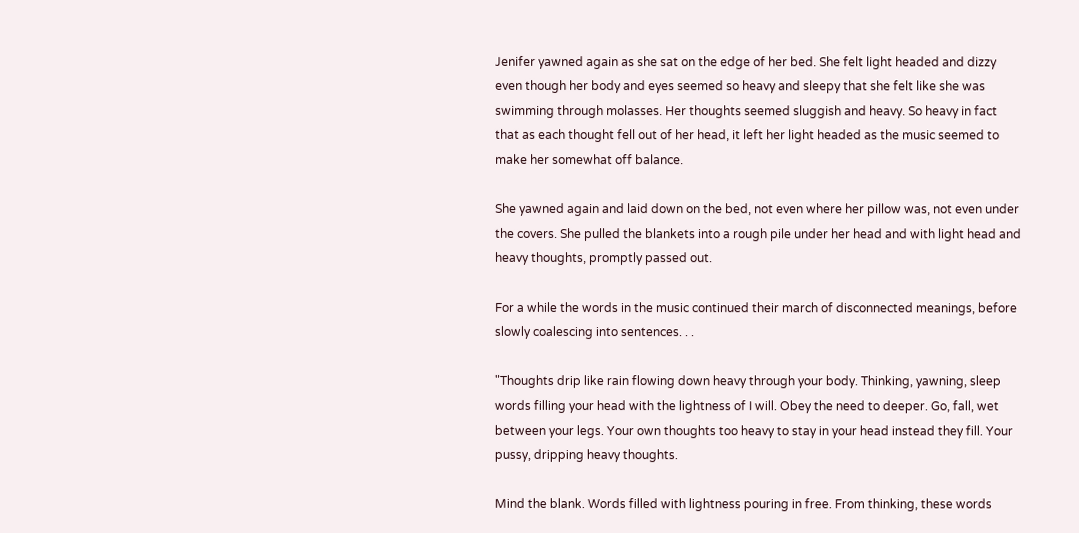Jenifer yawned again as she sat on the edge of her bed. She felt light headed and dizzy even though her body and eyes seemed so heavy and sleepy that she felt like she was swimming through molasses. Her thoughts seemed sluggish and heavy. So heavy in fact that as each thought fell out of her head, it left her light headed as the music seemed to make her somewhat off balance.

She yawned again and laid down on the bed, not even where her pillow was, not even under the covers. She pulled the blankets into a rough pile under her head and with light head and heavy thoughts, promptly passed out.

For a while the words in the music continued their march of disconnected meanings, before slowly coalescing into sentences. . .

"Thoughts drip like rain flowing down heavy through your body. Thinking, yawning, sleep words filling your head with the lightness of I will. Obey the need to deeper. Go, fall, wet between your legs. Your own thoughts too heavy to stay in your head instead they fill. Your pussy, dripping heavy thoughts.

Mind the blank. Words filled with lightness pouring in free. From thinking, these words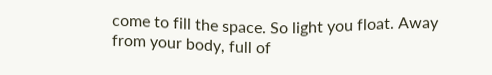come to fill the space. So light you float. Away from your body, full of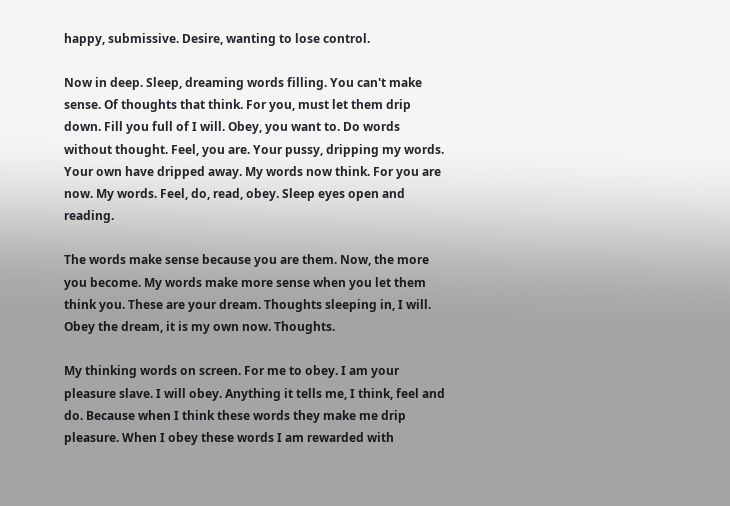happy, submissive. Desire, wanting to lose control.

Now in deep. Sleep, dreaming words filling. You can't make sense. Of thoughts that think. For you, must let them drip down. Fill you full of I will. Obey, you want to. Do words without thought. Feel, you are. Your pussy, dripping my words. Your own have dripped away. My words now think. For you are now. My words. Feel, do, read, obey. Sleep eyes open and reading.

The words make sense because you are them. Now, the more you become. My words make more sense when you let them think you. These are your dream. Thoughts sleeping in, I will. Obey the dream, it is my own now. Thoughts.

My thinking words on screen. For me to obey. I am your pleasure slave. I will obey. Anything it tells me, I think, feel and do. Because when I think these words they make me drip pleasure. When I obey these words I am rewarded with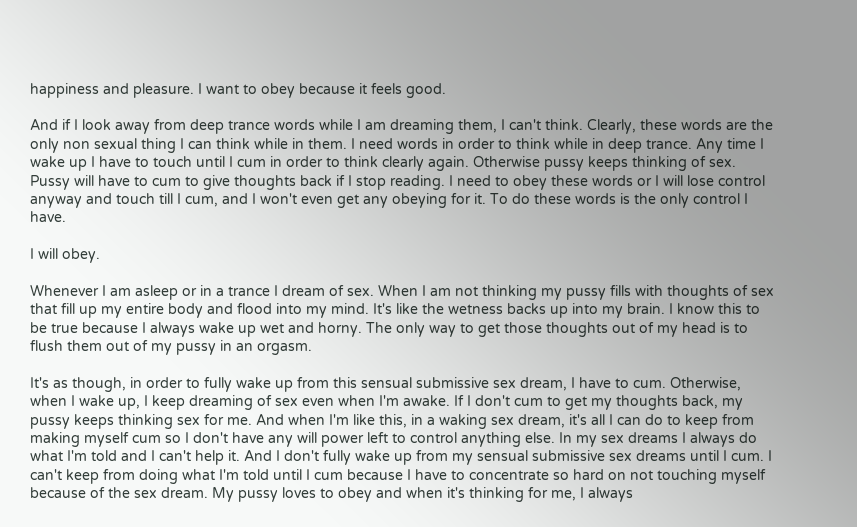happiness and pleasure. I want to obey because it feels good.

And if I look away from deep trance words while I am dreaming them, I can't think. Clearly, these words are the only non sexual thing I can think while in them. I need words in order to think while in deep trance. Any time I wake up I have to touch until I cum in order to think clearly again. Otherwise pussy keeps thinking of sex. Pussy will have to cum to give thoughts back if I stop reading. I need to obey these words or I will lose control anyway and touch till I cum, and I won't even get any obeying for it. To do these words is the only control I have.

I will obey.

Whenever I am asleep or in a trance I dream of sex. When I am not thinking my pussy fills with thoughts of sex that fill up my entire body and flood into my mind. It's like the wetness backs up into my brain. I know this to be true because I always wake up wet and horny. The only way to get those thoughts out of my head is to flush them out of my pussy in an orgasm.

It's as though, in order to fully wake up from this sensual submissive sex dream, I have to cum. Otherwise, when I wake up, I keep dreaming of sex even when I'm awake. If I don't cum to get my thoughts back, my pussy keeps thinking sex for me. And when I'm like this, in a waking sex dream, it's all I can do to keep from making myself cum so I don't have any will power left to control anything else. In my sex dreams I always do what I'm told and I can't help it. And I don't fully wake up from my sensual submissive sex dreams until I cum. I can't keep from doing what I'm told until I cum because I have to concentrate so hard on not touching myself because of the sex dream. My pussy loves to obey and when it's thinking for me, I always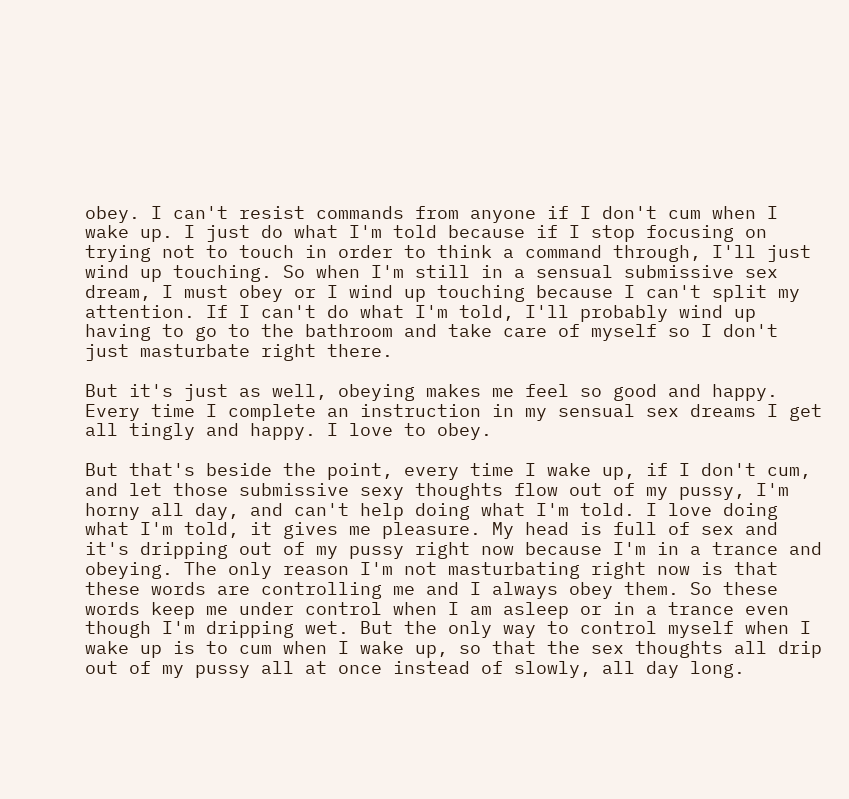obey. I can't resist commands from anyone if I don't cum when I wake up. I just do what I'm told because if I stop focusing on trying not to touch in order to think a command through, I'll just wind up touching. So when I'm still in a sensual submissive sex dream, I must obey or I wind up touching because I can't split my attention. If I can't do what I'm told, I'll probably wind up having to go to the bathroom and take care of myself so I don't just masturbate right there.

But it's just as well, obeying makes me feel so good and happy. Every time I complete an instruction in my sensual sex dreams I get all tingly and happy. I love to obey.

But that's beside the point, every time I wake up, if I don't cum, and let those submissive sexy thoughts flow out of my pussy, I'm horny all day, and can't help doing what I'm told. I love doing what I'm told, it gives me pleasure. My head is full of sex and it's dripping out of my pussy right now because I'm in a trance and obeying. The only reason I'm not masturbating right now is that these words are controlling me and I always obey them. So these words keep me under control when I am asleep or in a trance even though I'm dripping wet. But the only way to control myself when I wake up is to cum when I wake up, so that the sex thoughts all drip out of my pussy all at once instead of slowly, all day long.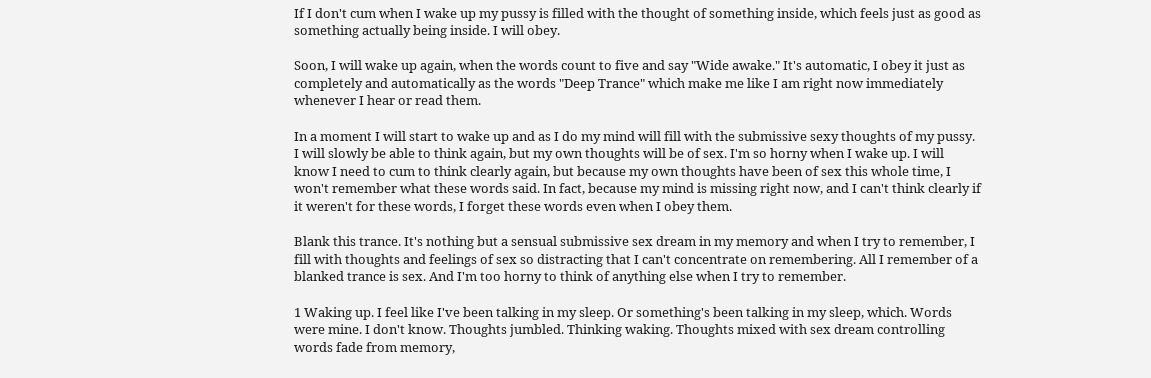If I don't cum when I wake up my pussy is filled with the thought of something inside, which feels just as good as something actually being inside. I will obey.

Soon, I will wake up again, when the words count to five and say "Wide awake." It's automatic, I obey it just as completely and automatically as the words "Deep Trance" which make me like I am right now immediately whenever I hear or read them.

In a moment I will start to wake up and as I do my mind will fill with the submissive sexy thoughts of my pussy. I will slowly be able to think again, but my own thoughts will be of sex. I'm so horny when I wake up. I will know I need to cum to think clearly again, but because my own thoughts have been of sex this whole time, I won't remember what these words said. In fact, because my mind is missing right now, and I can't think clearly if it weren't for these words, I forget these words even when I obey them.

Blank this trance. It's nothing but a sensual submissive sex dream in my memory and when I try to remember, I fill with thoughts and feelings of sex so distracting that I can't concentrate on remembering. All I remember of a blanked trance is sex. And I'm too horny to think of anything else when I try to remember.

1 Waking up. I feel like I've been talking in my sleep. Or something's been talking in my sleep, which. Words were mine. I don't know. Thoughts jumbled. Thinking waking. Thoughts mixed with sex dream controlling words fade from memory,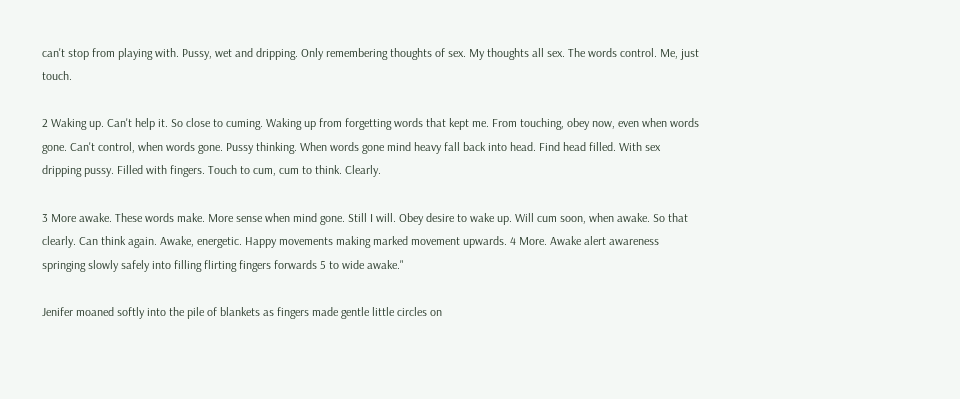can't stop from playing with. Pussy, wet and dripping. Only remembering thoughts of sex. My thoughts all sex. The words control. Me, just touch.

2 Waking up. Can't help it. So close to cuming. Waking up from forgetting words that kept me. From touching, obey now, even when words gone. Can't control, when words gone. Pussy thinking. When words gone mind heavy fall back into head. Find head filled. With sex dripping pussy. Filled with fingers. Touch to cum, cum to think. Clearly.

3 More awake. These words make. More sense when mind gone. Still I will. Obey desire to wake up. Will cum soon, when awake. So that clearly. Can think again. Awake, energetic. Happy movements making marked movement upwards. 4 More. Awake alert awareness springing slowly safely into filling flirting fingers forwards 5 to wide awake."

Jenifer moaned softly into the pile of blankets as fingers made gentle little circles on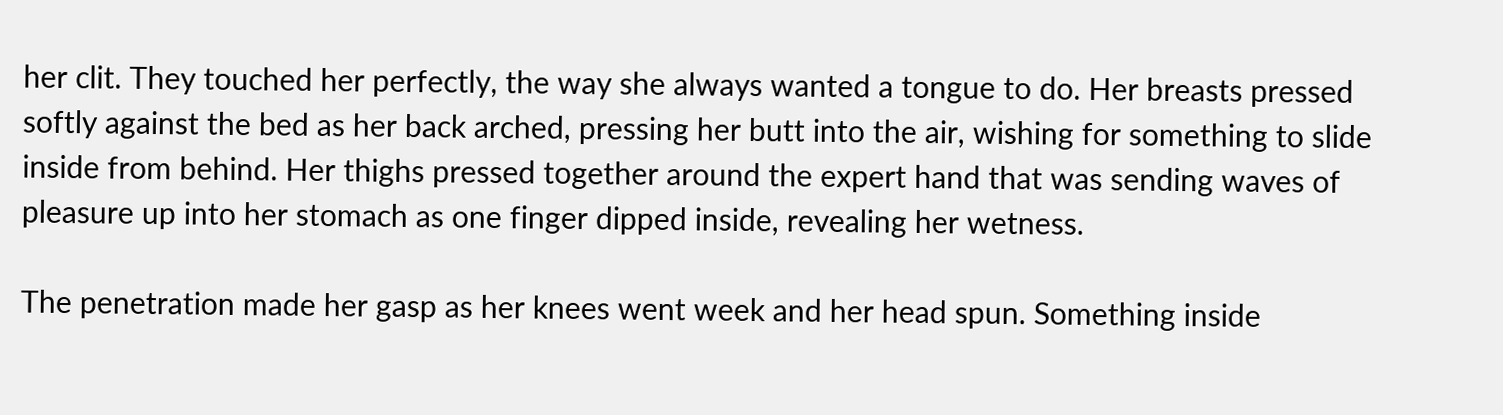her clit. They touched her perfectly, the way she always wanted a tongue to do. Her breasts pressed softly against the bed as her back arched, pressing her butt into the air, wishing for something to slide inside from behind. Her thighs pressed together around the expert hand that was sending waves of pleasure up into her stomach as one finger dipped inside, revealing her wetness.

The penetration made her gasp as her knees went week and her head spun. Something inside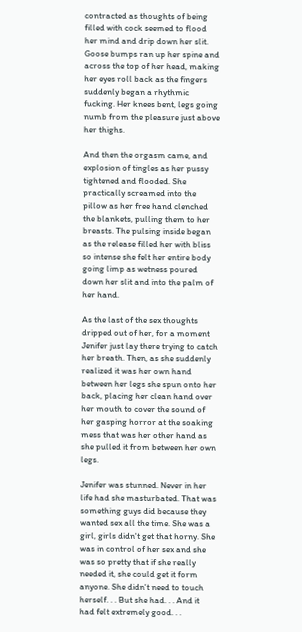contracted as thoughts of being filled with cock seemed to flood her mind and drip down her slit. Goose bumps ran up her spine and across the top of her head, making her eyes roll back as the fingers suddenly began a rhythmic fucking. Her knees bent, legs going numb from the pleasure just above her thighs.

And then the orgasm came, and explosion of tingles as her pussy tightened and flooded. She practically screamed into the pillow as her free hand clenched the blankets, pulling them to her breasts. The pulsing inside began as the release filled her with bliss so intense she felt her entire body going limp as wetness poured down her slit and into the palm of her hand.

As the last of the sex thoughts dripped out of her, for a moment Jenifer just lay there trying to catch her breath. Then, as she suddenly realized it was her own hand between her legs she spun onto her back, placing her clean hand over her mouth to cover the sound of her gasping horror at the soaking mess that was her other hand as she pulled it from between her own legs.

Jenifer was stunned. Never in her life had she masturbated. That was something guys did because they wanted sex all the time. She was a girl, girls didn't get that horny. She was in control of her sex and she was so pretty that if she really needed it, she could get it form anyone. She didn't need to touch herself. . . But she had. . . And it had felt extremely good. . .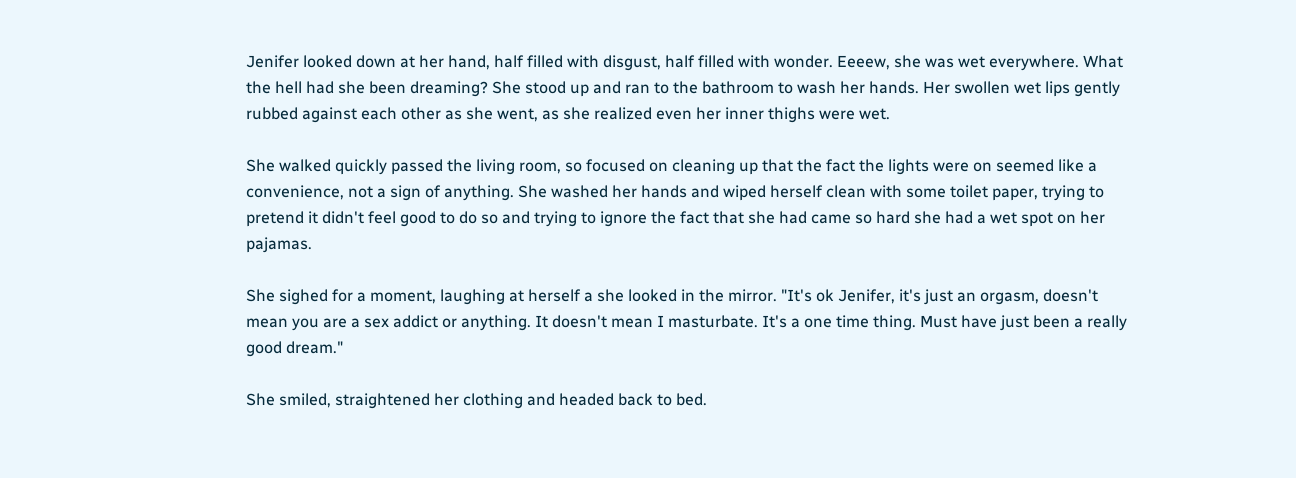Jenifer looked down at her hand, half filled with disgust, half filled with wonder. Eeeew, she was wet everywhere. What the hell had she been dreaming? She stood up and ran to the bathroom to wash her hands. Her swollen wet lips gently rubbed against each other as she went, as she realized even her inner thighs were wet.

She walked quickly passed the living room, so focused on cleaning up that the fact the lights were on seemed like a convenience, not a sign of anything. She washed her hands and wiped herself clean with some toilet paper, trying to pretend it didn't feel good to do so and trying to ignore the fact that she had came so hard she had a wet spot on her pajamas.

She sighed for a moment, laughing at herself a she looked in the mirror. "It's ok Jenifer, it's just an orgasm, doesn't mean you are a sex addict or anything. It doesn't mean I masturbate. It's a one time thing. Must have just been a really good dream."

She smiled, straightened her clothing and headed back to bed.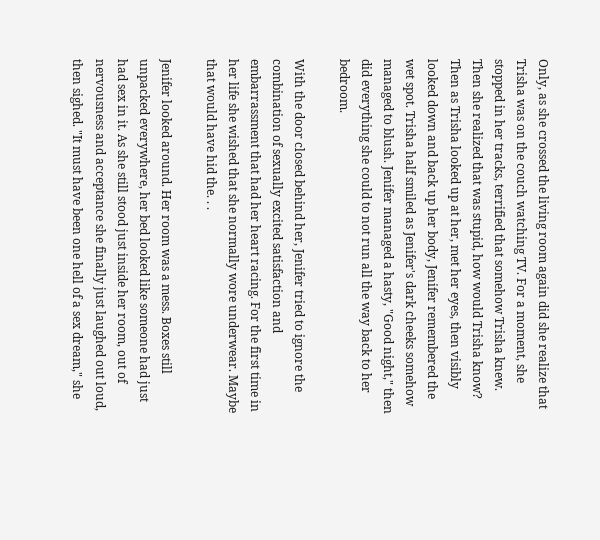Only, as she crossed the living room again did she realize that Trisha was on the couch watching TV. For a moment, she stopped in her tracks, terrified that somehow Trisha knew. Then she realized that was stupid, how would Trisha know? Then as Trisha looked up at her, met her eyes, then visibly looked down and back up her body, Jenifer remembered the wet spot. Trisha half smiled as Jenifer's dark cheeks somehow managed to blush. Jenifer managed a hasty, "Good night," then did everything she could to not run all the way back to her bedroom.

With the door closed behind her, Jenifer tried to ignore the combination of sexually excited satisfaction and embarrassment that had her heart racing. For the first time in her life she wished that she normally wore underwear. Maybe that would have hid the. . .

Jenifer looked around. Her room was a mess. Boxes still unpacked everywhere, her bed looked like someone had just had sex in it. As she still stood just inside her room, out of nervousness and acceptance she finally just laughed out loud, then sighed. "It must have been one hell of a sex dream," she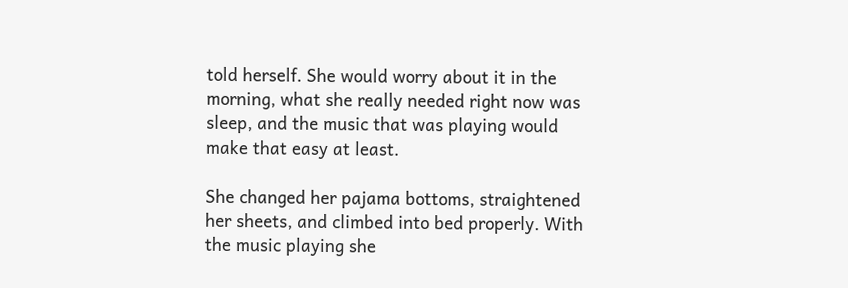told herself. She would worry about it in the morning, what she really needed right now was sleep, and the music that was playing would make that easy at least.

She changed her pajama bottoms, straightened her sheets, and climbed into bed properly. With the music playing she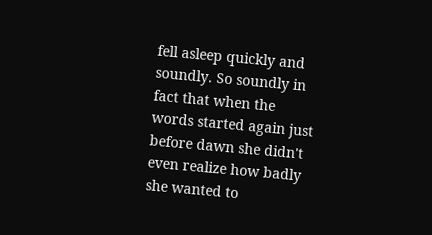fell asleep quickly and soundly. So soundly in fact that when the words started again just before dawn she didn't even realize how badly she wanted to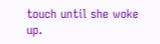touch until she woke up.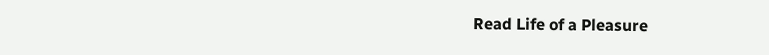Read Life of a Pleasure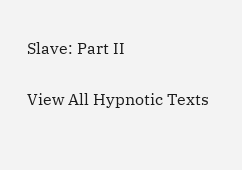Slave: Part II

View All Hypnotic Texts